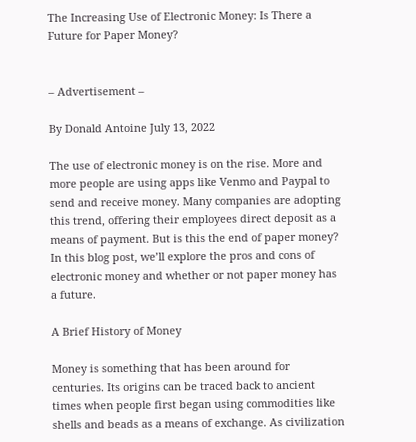The Increasing Use of Electronic Money: Is There a Future for Paper Money?


– Advertisement –

By Donald Antoine July 13, 2022

The use of electronic money is on the rise. More and more people are using apps like Venmo and Paypal to send and receive money. Many companies are adopting this trend, offering their employees direct deposit as a means of payment. But is this the end of paper money? In this blog post, we’ll explore the pros and cons of electronic money and whether or not paper money has a future.

A Brief History of Money

Money is something that has been around for centuries. Its origins can be traced back to ancient times when people first began using commodities like shells and beads as a means of exchange. As civilization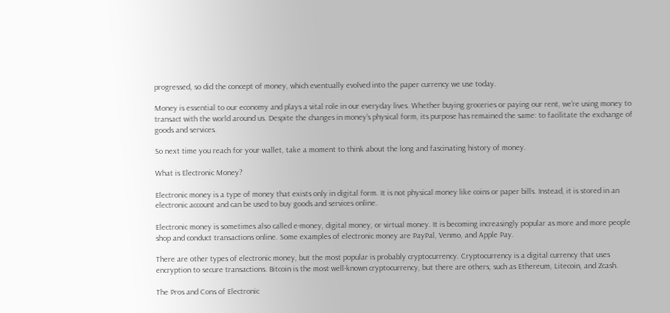progressed, so did the concept of money, which eventually evolved into the paper currency we use today.

Money is essential to our economy and plays a vital role in our everyday lives. Whether buying groceries or paying our rent, we’re using money to transact with the world around us. Despite the changes in money’s physical form, its purpose has remained the same: to facilitate the exchange of goods and services.

So next time you reach for your wallet, take a moment to think about the long and fascinating history of money.

What is Electronic Money?

Electronic money is a type of money that exists only in digital form. It is not physical money like coins or paper bills. Instead, it is stored in an electronic account and can be used to buy goods and services online.

Electronic money is sometimes also called e-money, digital money, or virtual money. It is becoming increasingly popular as more and more people shop and conduct transactions online. Some examples of electronic money are PayPal, Venmo, and Apple Pay.

There are other types of electronic money, but the most popular is probably cryptocurrency. Cryptocurrency is a digital currency that uses encryption to secure transactions. Bitcoin is the most well-known cryptocurrency, but there are others, such as Ethereum, Litecoin, and Zcash.

The Pros and Cons of Electronic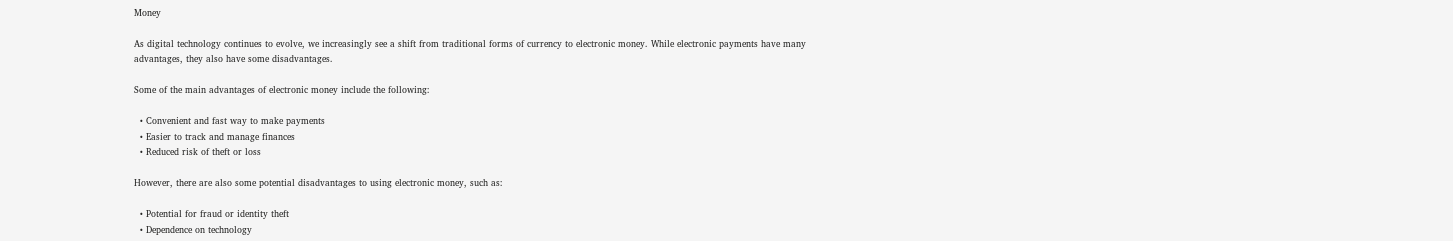Money

As digital technology continues to evolve, we increasingly see a shift from traditional forms of currency to electronic money. While electronic payments have many advantages, they also have some disadvantages.

Some of the main advantages of electronic money include the following:

  • Convenient and fast way to make payments
  • Easier to track and manage finances
  • Reduced risk of theft or loss

However, there are also some potential disadvantages to using electronic money, such as:

  • Potential for fraud or identity theft
  • Dependence on technology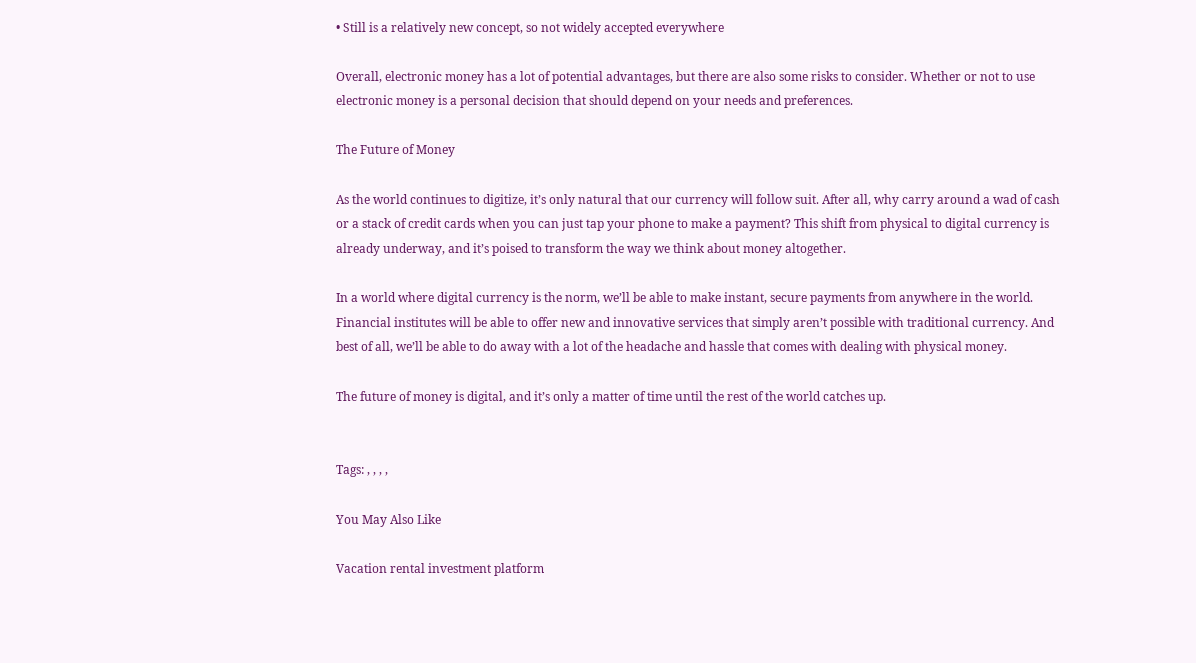• Still is a relatively new concept, so not widely accepted everywhere

Overall, electronic money has a lot of potential advantages, but there are also some risks to consider. Whether or not to use electronic money is a personal decision that should depend on your needs and preferences.

The Future of Money

As the world continues to digitize, it’s only natural that our currency will follow suit. After all, why carry around a wad of cash or a stack of credit cards when you can just tap your phone to make a payment? This shift from physical to digital currency is already underway, and it’s poised to transform the way we think about money altogether.

In a world where digital currency is the norm, we’ll be able to make instant, secure payments from anywhere in the world. Financial institutes will be able to offer new and innovative services that simply aren’t possible with traditional currency. And best of all, we’ll be able to do away with a lot of the headache and hassle that comes with dealing with physical money.

The future of money is digital, and it’s only a matter of time until the rest of the world catches up.


Tags: , , , ,

You May Also Like

Vacation rental investment platform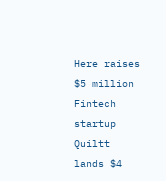Here raises $5 million
Fintech startup Quiltt lands $4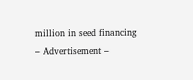million in seed financing
– Advertisement –